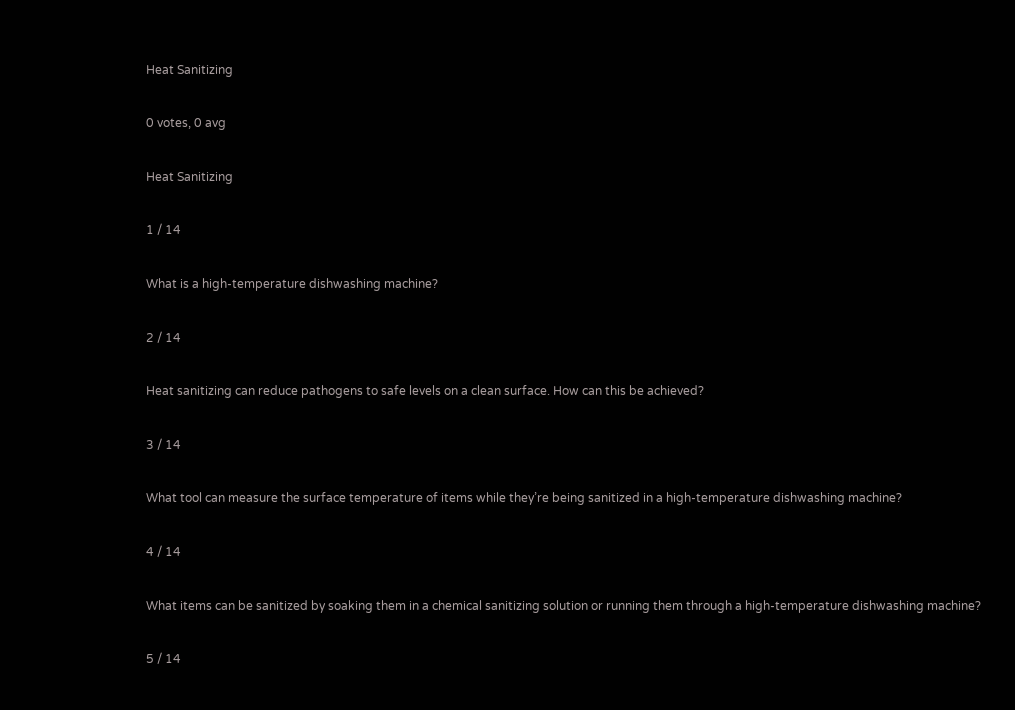Heat Sanitizing

0 votes, 0 avg

Heat Sanitizing

1 / 14

What is a high-temperature dishwashing machine?

2 / 14

Heat sanitizing can reduce pathogens to safe levels on a clean surface. How can this be achieved?

3 / 14

What tool can measure the surface temperature of items while they’re being sanitized in a high-temperature dishwashing machine?

4 / 14

What items can be sanitized by soaking them in a chemical sanitizing solution or running them through a high-temperature dishwashing machine?

5 / 14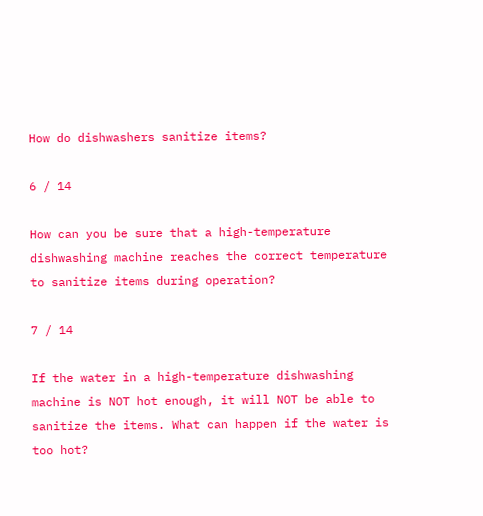How do dishwashers sanitize items?

6 / 14

How can you be sure that a high-temperature dishwashing machine reaches the correct temperature to sanitize items during operation?

7 / 14

If the water in a high-temperature dishwashing machine is NOT hot enough, it will NOT be able to sanitize the items. What can happen if the water is too hot?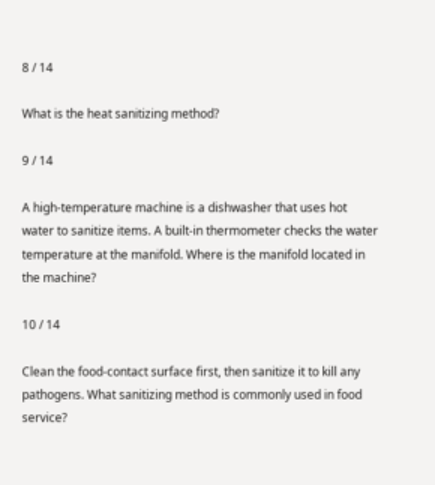8 / 14

What is the heat sanitizing method?

9 / 14

A high-temperature machine is a dishwasher that uses hot water to sanitize items. A built-in thermometer checks the water temperature at the manifold. Where is the manifold located in the machine?

10 / 14

Clean the food-contact surface first, then sanitize it to kill any pathogens. What sanitizing method is commonly used in food service?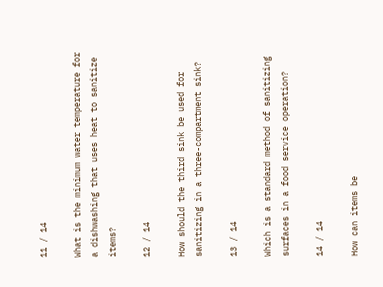11 / 14

What is the minimum water temperature for a dishwashing that uses heat to sanitize items?

12 / 14

How should the third sink be used for sanitizing in a three-compartment sink?

13 / 14

Which is a standard method of sanitizing surfaces in a food service operation?

14 / 14

How can items be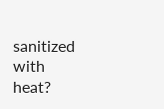sanitized with heat?